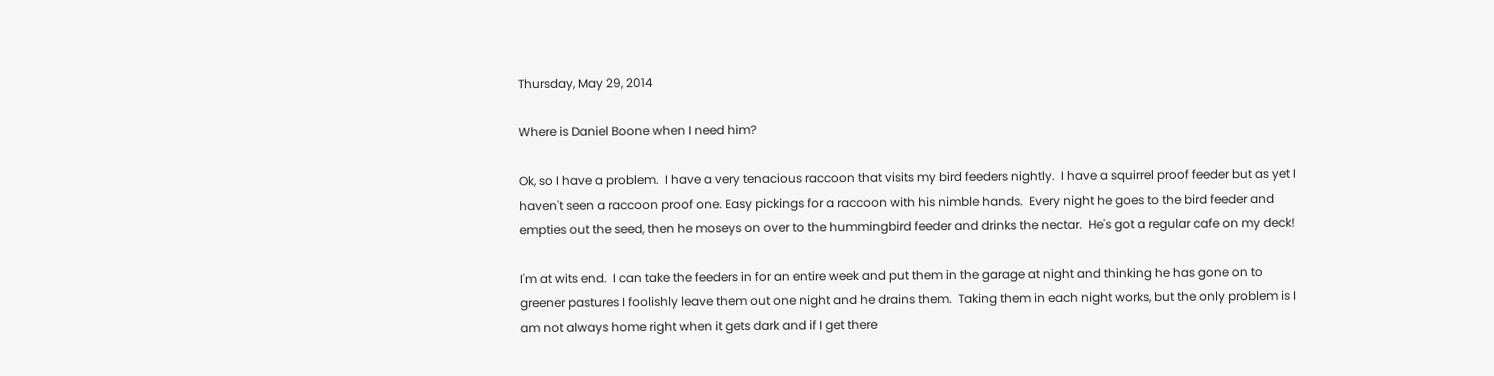Thursday, May 29, 2014

Where is Daniel Boone when I need him?

Ok, so I have a problem.  I have a very tenacious raccoon that visits my bird feeders nightly.  I have a squirrel proof feeder but as yet I haven't seen a raccoon proof one. Easy pickings for a raccoon with his nimble hands.  Every night he goes to the bird feeder and empties out the seed, then he moseys on over to the hummingbird feeder and drinks the nectar.  He's got a regular cafe on my deck!

I'm at wits end.  I can take the feeders in for an entire week and put them in the garage at night and thinking he has gone on to greener pastures I foolishly leave them out one night and he drains them.  Taking them in each night works, but the only problem is I am not always home right when it gets dark and if I get there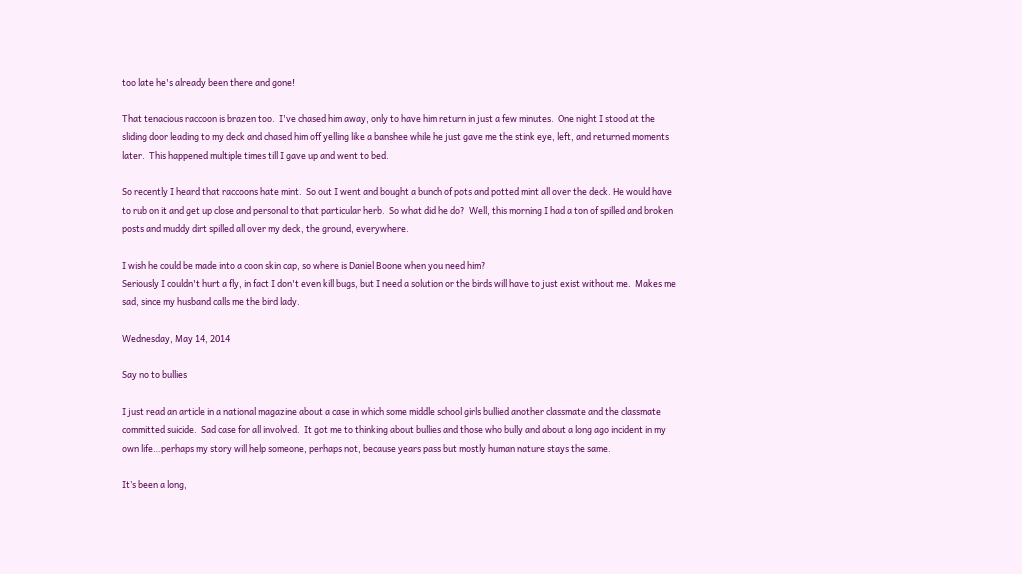too late he's already been there and gone!

That tenacious raccoon is brazen too.  I've chased him away, only to have him return in just a few minutes.  One night I stood at the sliding door leading to my deck and chased him off yelling like a banshee while he just gave me the stink eye, left, and returned moments later.  This happened multiple times till I gave up and went to bed.

So recently I heard that raccoons hate mint.  So out I went and bought a bunch of pots and potted mint all over the deck. He would have to rub on it and get up close and personal to that particular herb.  So what did he do?  Well, this morning I had a ton of spilled and broken posts and muddy dirt spilled all over my deck, the ground, everywhere.

I wish he could be made into a coon skin cap, so where is Daniel Boone when you need him?
Seriously I couldn't hurt a fly, in fact I don't even kill bugs, but I need a solution or the birds will have to just exist without me.  Makes me sad, since my husband calls me the bird lady.

Wednesday, May 14, 2014

Say no to bullies

I just read an article in a national magazine about a case in which some middle school girls bullied another classmate and the classmate committed suicide.  Sad case for all involved.  It got me to thinking about bullies and those who bully and about a long ago incident in my own life…perhaps my story will help someone, perhaps not, because years pass but mostly human nature stays the same.

It’s been a long,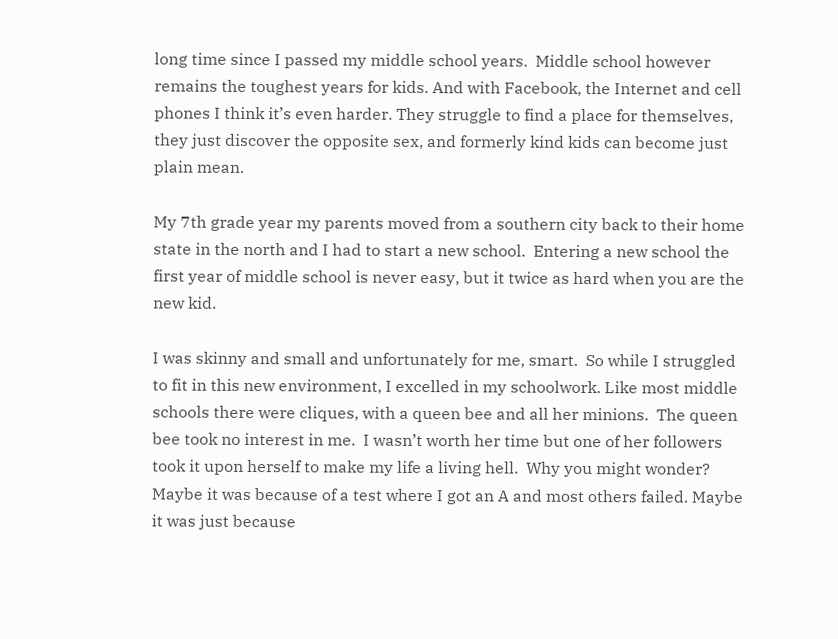long time since I passed my middle school years.  Middle school however remains the toughest years for kids. And with Facebook, the Internet and cell phones I think it’s even harder. They struggle to find a place for themselves, they just discover the opposite sex, and formerly kind kids can become just plain mean.

My 7th grade year my parents moved from a southern city back to their home state in the north and I had to start a new school.  Entering a new school the first year of middle school is never easy, but it twice as hard when you are the new kid.

I was skinny and small and unfortunately for me, smart.  So while I struggled to fit in this new environment, I excelled in my schoolwork. Like most middle schools there were cliques, with a queen bee and all her minions.  The queen bee took no interest in me.  I wasn’t worth her time but one of her followers took it upon herself to make my life a living hell.  Why you might wonder?  Maybe it was because of a test where I got an A and most others failed. Maybe it was just because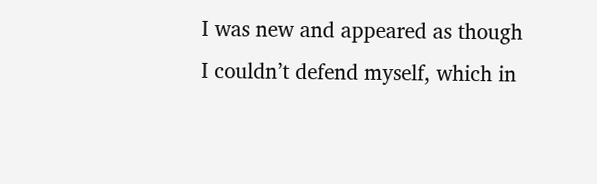I was new and appeared as though I couldn’t defend myself, which in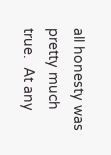all honesty was pretty much true.  At any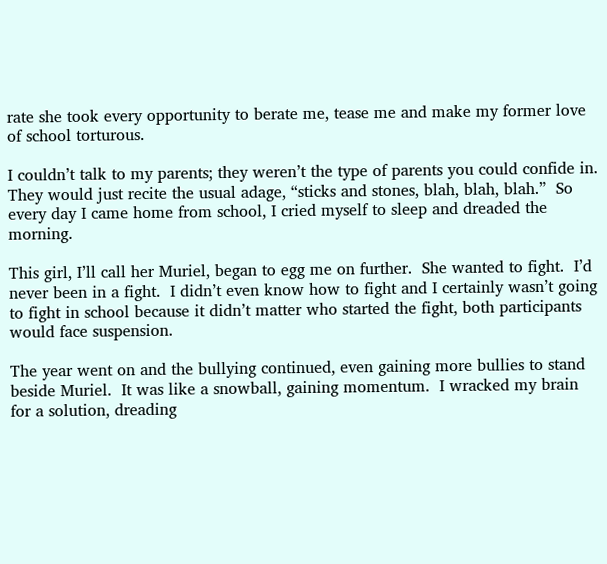rate she took every opportunity to berate me, tease me and make my former love of school torturous.

I couldn’t talk to my parents; they weren’t the type of parents you could confide in.  They would just recite the usual adage, “sticks and stones, blah, blah, blah.”  So every day I came home from school, I cried myself to sleep and dreaded the morning.

This girl, I’ll call her Muriel, began to egg me on further.  She wanted to fight.  I’d never been in a fight.  I didn’t even know how to fight and I certainly wasn’t going to fight in school because it didn’t matter who started the fight, both participants would face suspension.

The year went on and the bullying continued, even gaining more bullies to stand beside Muriel.  It was like a snowball, gaining momentum.  I wracked my brain for a solution, dreading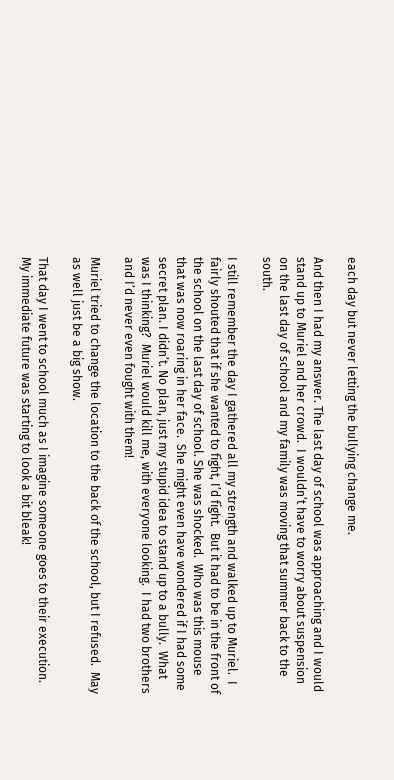each day but never letting the bullying change me.

And then I had my answer. The last day of school was approaching and I would stand up to Muriel and her crowd.  I wouldn’t have to worry about suspension on the last day of school and my family was moving that summer back to the south.

I still remember the day I gathered all my strength and walked up to Muriel.  I fairly shouted that if she wanted to fight, I’d fight.  But it had to be in the front of the school on the last day of school. She was shocked.  Who was this mouse that was now roaring in her face.  She might even have wondered if I had some secret plan. I didn’t. No plan, just my stupid idea to stand up to a bully.  What was I thinking?  Muriel would kill me, with everyone looking.  I had two brothers and I’d never even fought with them!

Muriel tried to change the location to the back of the school, but I refused.  May as well just be a big show.

That day I went to school much as I imagine someone goes to their execution. My immediate future was starting to look a bit bleak!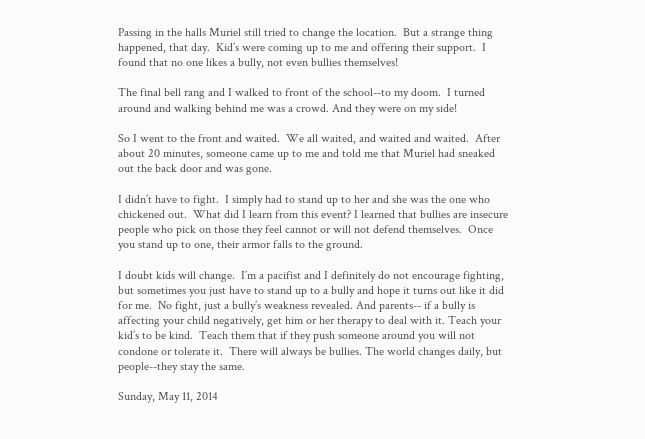Passing in the halls Muriel still tried to change the location.  But a strange thing happened, that day.  Kid’s were coming up to me and offering their support.  I found that no one likes a bully, not even bullies themselves!

The final bell rang and I walked to front of the school--to my doom.  I turned around and walking behind me was a crowd. And they were on my side!

So I went to the front and waited.  We all waited, and waited and waited.  After about 20 minutes, someone came up to me and told me that Muriel had sneaked out the back door and was gone.

I didn’t have to fight.  I simply had to stand up to her and she was the one who chickened out.  What did I learn from this event? I learned that bullies are insecure people who pick on those they feel cannot or will not defend themselves.  Once you stand up to one, their armor falls to the ground.

I doubt kids will change.  I’m a pacifist and I definitely do not encourage fighting, but sometimes you just have to stand up to a bully and hope it turns out like it did for me.  No fight, just a bully’s weakness revealed. And parents-- if a bully is affecting your child negatively, get him or her therapy to deal with it. Teach your kid’s to be kind.  Teach them that if they push someone around you will not condone or tolerate it.  There will always be bullies. The world changes daily, but people--they stay the same.

Sunday, May 11, 2014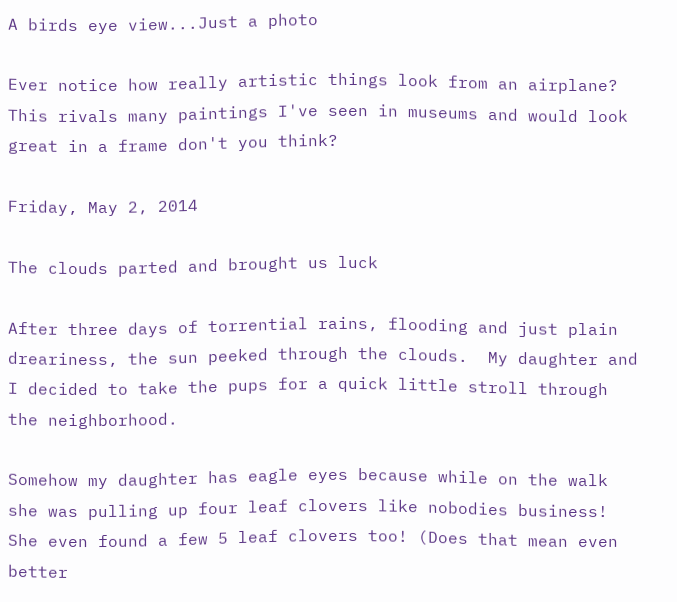A birds eye view...Just a photo

Ever notice how really artistic things look from an airplane?  This rivals many paintings I've seen in museums and would look great in a frame don't you think?

Friday, May 2, 2014

The clouds parted and brought us luck

After three days of torrential rains, flooding and just plain dreariness, the sun peeked through the clouds.  My daughter and I decided to take the pups for a quick little stroll through the neighborhood.

Somehow my daughter has eagle eyes because while on the walk she was pulling up four leaf clovers like nobodies business!  She even found a few 5 leaf clovers too! (Does that mean even better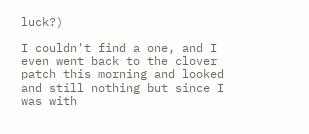luck?)

I couldn't find a one, and I even went back to the clover patch this morning and looked and still nothing but since I was with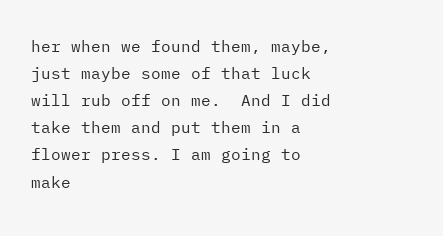her when we found them, maybe, just maybe some of that luck will rub off on me.  And I did take them and put them in a flower press. I am going to make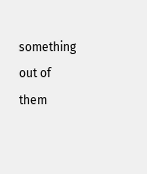something out of them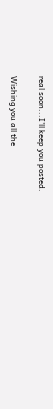real soon...I'll keep you posted.

Wishing you all the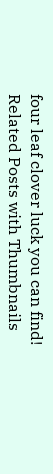four leaf clover luck you can find!
Related Posts with Thumbnails